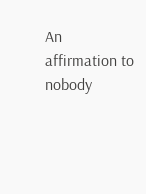An affirmation to nobody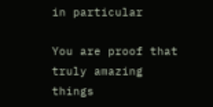in particular

You are proof that truly amazing things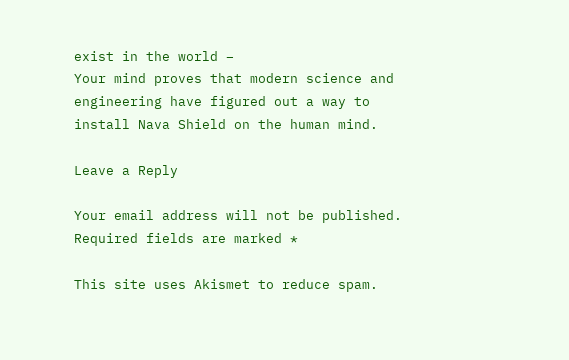exist in the world –
Your mind proves that modern science and engineering have figured out a way to install Nava Shield on the human mind.

Leave a Reply

Your email address will not be published. Required fields are marked *

This site uses Akismet to reduce spam.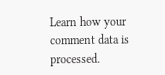Learn how your comment data is processed.